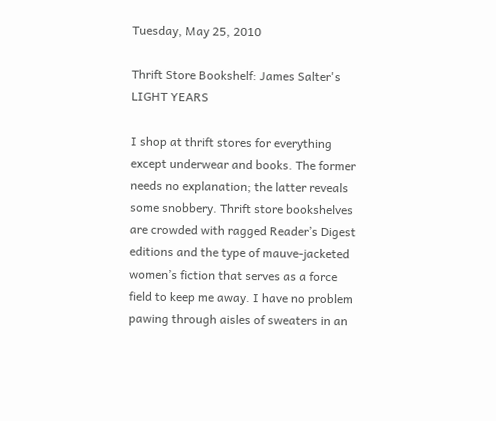Tuesday, May 25, 2010

Thrift Store Bookshelf: James Salter's LIGHT YEARS

I shop at thrift stores for everything except underwear and books. The former needs no explanation; the latter reveals some snobbery. Thrift store bookshelves are crowded with ragged Reader’s Digest editions and the type of mauve-jacketed women’s fiction that serves as a force field to keep me away. I have no problem pawing through aisles of sweaters in an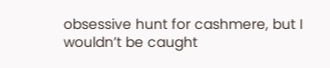obsessive hunt for cashmere, but I wouldn’t be caught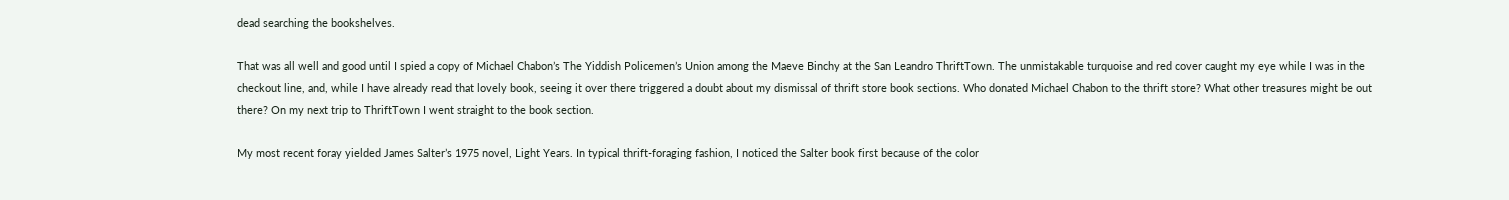dead searching the bookshelves.

That was all well and good until I spied a copy of Michael Chabon’s The Yiddish Policemen’s Union among the Maeve Binchy at the San Leandro ThriftTown. The unmistakable turquoise and red cover caught my eye while I was in the checkout line, and, while I have already read that lovely book, seeing it over there triggered a doubt about my dismissal of thrift store book sections. Who donated Michael Chabon to the thrift store? What other treasures might be out there? On my next trip to ThriftTown I went straight to the book section.

My most recent foray yielded James Salter’s 1975 novel, Light Years. In typical thrift-foraging fashion, I noticed the Salter book first because of the color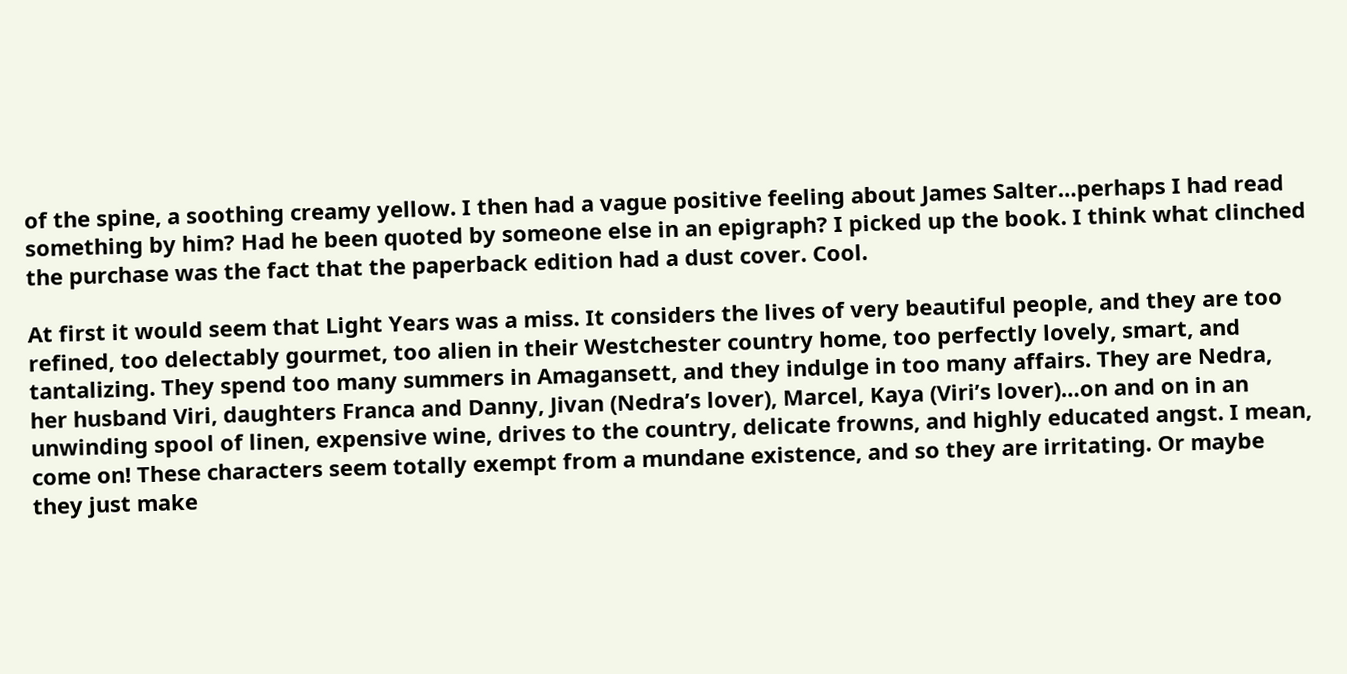of the spine, a soothing creamy yellow. I then had a vague positive feeling about James Salter…perhaps I had read something by him? Had he been quoted by someone else in an epigraph? I picked up the book. I think what clinched the purchase was the fact that the paperback edition had a dust cover. Cool.

At first it would seem that Light Years was a miss. It considers the lives of very beautiful people, and they are too refined, too delectably gourmet, too alien in their Westchester country home, too perfectly lovely, smart, and tantalizing. They spend too many summers in Amagansett, and they indulge in too many affairs. They are Nedra, her husband Viri, daughters Franca and Danny, Jivan (Nedra’s lover), Marcel, Kaya (Viri’s lover)…on and on in an unwinding spool of linen, expensive wine, drives to the country, delicate frowns, and highly educated angst. I mean, come on! These characters seem totally exempt from a mundane existence, and so they are irritating. Or maybe they just make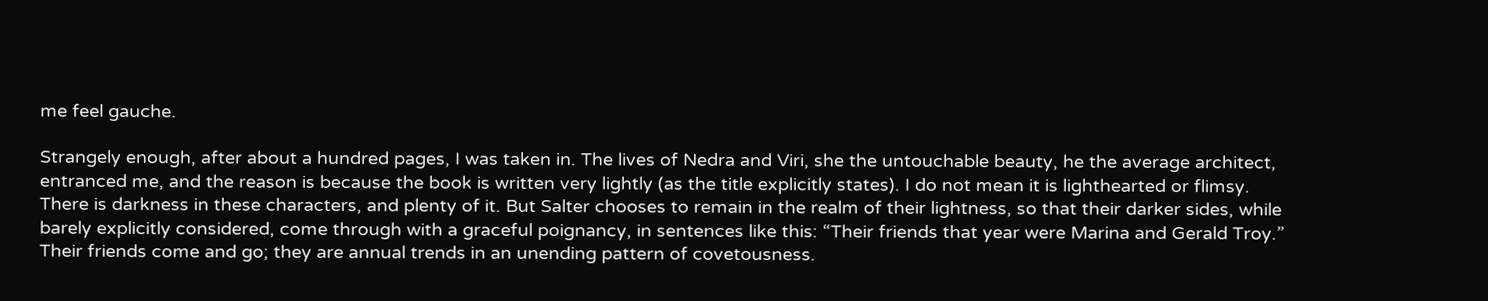me feel gauche.

Strangely enough, after about a hundred pages, I was taken in. The lives of Nedra and Viri, she the untouchable beauty, he the average architect, entranced me, and the reason is because the book is written very lightly (as the title explicitly states). I do not mean it is lighthearted or flimsy. There is darkness in these characters, and plenty of it. But Salter chooses to remain in the realm of their lightness, so that their darker sides, while barely explicitly considered, come through with a graceful poignancy, in sentences like this: “Their friends that year were Marina and Gerald Troy.” Their friends come and go; they are annual trends in an unending pattern of covetousness.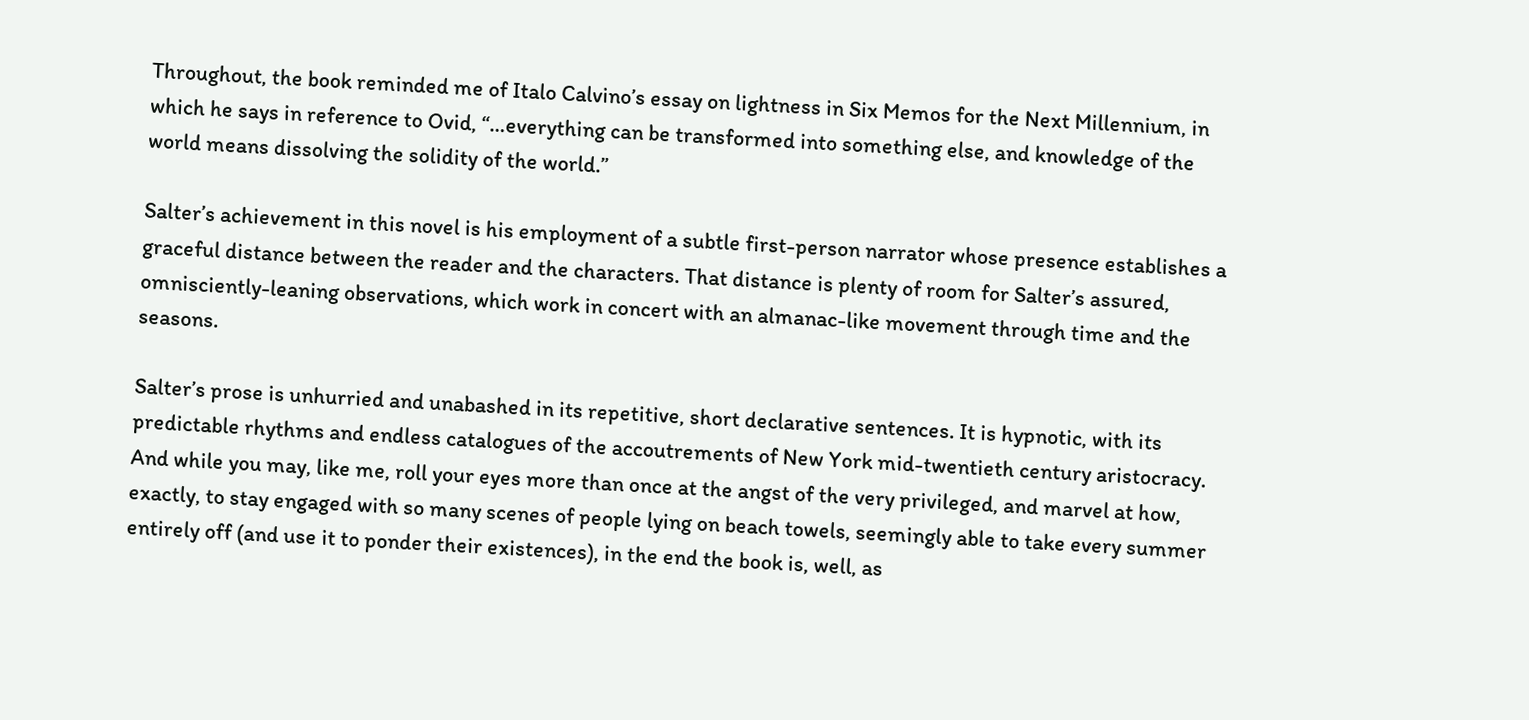Throughout, the book reminded me of Italo Calvino’s essay on lightness in Six Memos for the Next Millennium, in which he says in reference to Ovid, “…everything can be transformed into something else, and knowledge of the world means dissolving the solidity of the world.”

Salter’s achievement in this novel is his employment of a subtle first-person narrator whose presence establishes a graceful distance between the reader and the characters. That distance is plenty of room for Salter’s assured, omnisciently-leaning observations, which work in concert with an almanac-like movement through time and the seasons.

Salter’s prose is unhurried and unabashed in its repetitive, short declarative sentences. It is hypnotic, with its predictable rhythms and endless catalogues of the accoutrements of New York mid-twentieth century aristocracy. And while you may, like me, roll your eyes more than once at the angst of the very privileged, and marvel at how, exactly, to stay engaged with so many scenes of people lying on beach towels, seemingly able to take every summer entirely off (and use it to ponder their existences), in the end the book is, well, as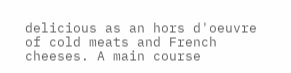delicious as an hors d'oeuvre of cold meats and French cheeses. A main course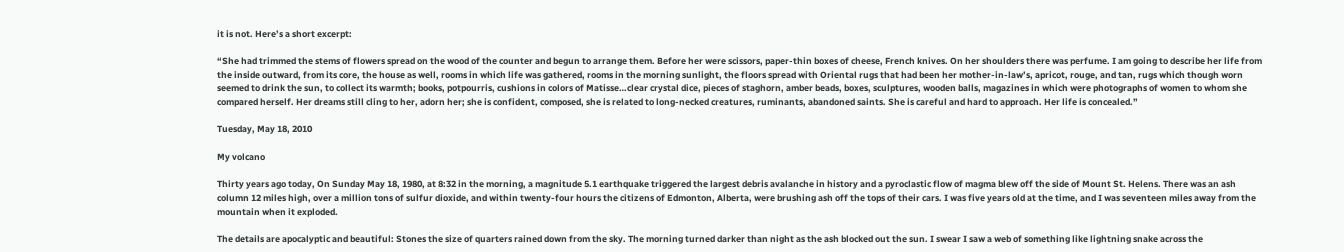it is not. Here’s a short excerpt:

“She had trimmed the stems of flowers spread on the wood of the counter and begun to arrange them. Before her were scissors, paper-thin boxes of cheese, French knives. On her shoulders there was perfume. I am going to describe her life from the inside outward, from its core, the house as well, rooms in which life was gathered, rooms in the morning sunlight, the floors spread with Oriental rugs that had been her mother-in-law’s, apricot, rouge, and tan, rugs which though worn seemed to drink the sun, to collect its warmth; books, potpourris, cushions in colors of Matisse…clear crystal dice, pieces of staghorn, amber beads, boxes, sculptures, wooden balls, magazines in which were photographs of women to whom she compared herself. Her dreams still cling to her, adorn her; she is confident, composed, she is related to long-necked creatures, ruminants, abandoned saints. She is careful and hard to approach. Her life is concealed.”

Tuesday, May 18, 2010

My volcano

Thirty years ago today, On Sunday May 18, 1980, at 8:32 in the morning, a magnitude 5.1 earthquake triggered the largest debris avalanche in history and a pyroclastic flow of magma blew off the side of Mount St. Helens. There was an ash column 12 miles high, over a million tons of sulfur dioxide, and within twenty-four hours the citizens of Edmonton, Alberta, were brushing ash off the tops of their cars. I was five years old at the time, and I was seventeen miles away from the mountain when it exploded.

The details are apocalyptic and beautiful: Stones the size of quarters rained down from the sky. The morning turned darker than night as the ash blocked out the sun. I swear I saw a web of something like lightning snake across the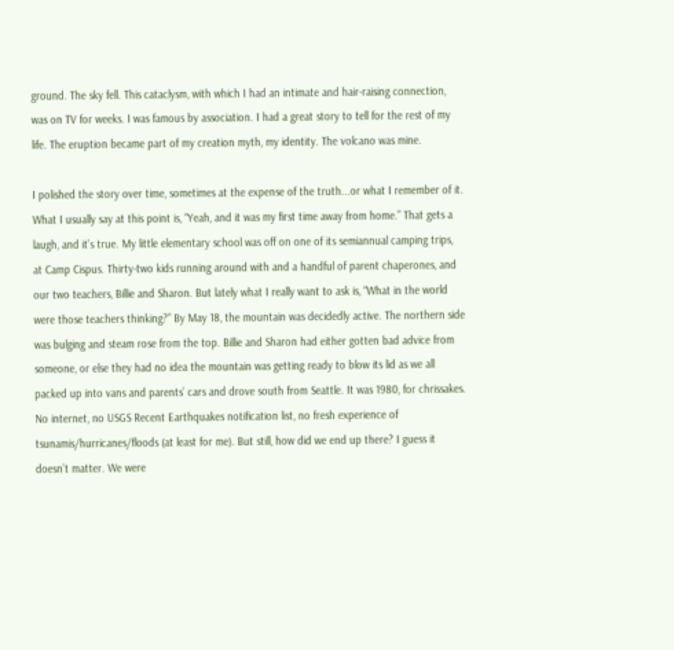ground. The sky fell. This cataclysm, with which I had an intimate and hair-raising connection, was on TV for weeks. I was famous by association. I had a great story to tell for the rest of my life. The eruption became part of my creation myth, my identity. The volcano was mine.

I polished the story over time, sometimes at the expense of the truth...or what I remember of it. What I usually say at this point is, “Yeah, and it was my first time away from home.” That gets a laugh, and it’s true. My little elementary school was off on one of its semiannual camping trips, at Camp Cispus. Thirty-two kids running around with and a handful of parent chaperones, and our two teachers, Billie and Sharon. But lately what I really want to ask is, “What in the world were those teachers thinking?” By May 18, the mountain was decidedly active. The northern side was bulging and steam rose from the top. Billie and Sharon had either gotten bad advice from someone, or else they had no idea the mountain was getting ready to blow its lid as we all packed up into vans and parents’ cars and drove south from Seattle. It was 1980, for chrissakes. No internet, no USGS Recent Earthquakes notification list, no fresh experience of tsunamis/hurricanes/floods (at least for me). But still, how did we end up there? I guess it doesn’t matter. We were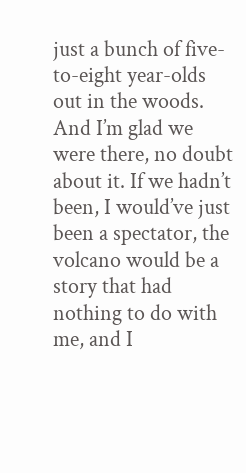just a bunch of five-to-eight year-olds out in the woods. And I’m glad we were there, no doubt about it. If we hadn’t been, I would’ve just been a spectator, the volcano would be a story that had nothing to do with me, and I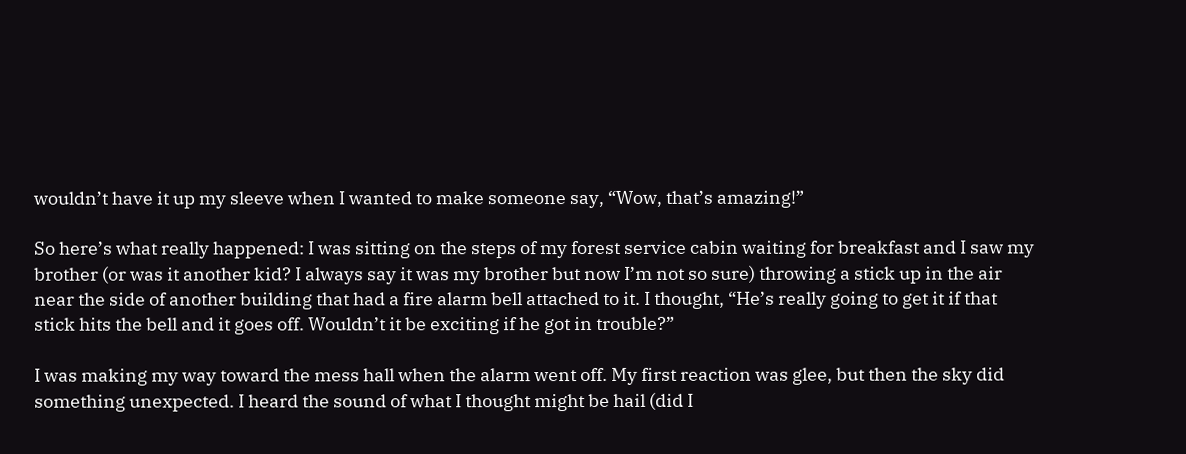wouldn’t have it up my sleeve when I wanted to make someone say, “Wow, that’s amazing!”

So here’s what really happened: I was sitting on the steps of my forest service cabin waiting for breakfast and I saw my brother (or was it another kid? I always say it was my brother but now I’m not so sure) throwing a stick up in the air near the side of another building that had a fire alarm bell attached to it. I thought, “He’s really going to get it if that stick hits the bell and it goes off. Wouldn’t it be exciting if he got in trouble?”

I was making my way toward the mess hall when the alarm went off. My first reaction was glee, but then the sky did something unexpected. I heard the sound of what I thought might be hail (did I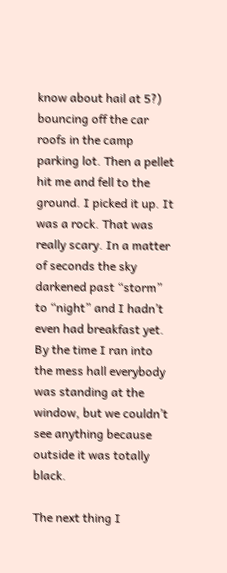know about hail at 5?) bouncing off the car roofs in the camp parking lot. Then a pellet hit me and fell to the ground. I picked it up. It was a rock. That was really scary. In a matter of seconds the sky darkened past “storm” to “night” and I hadn’t even had breakfast yet. By the time I ran into the mess hall everybody was standing at the window, but we couldn’t see anything because outside it was totally black.

The next thing I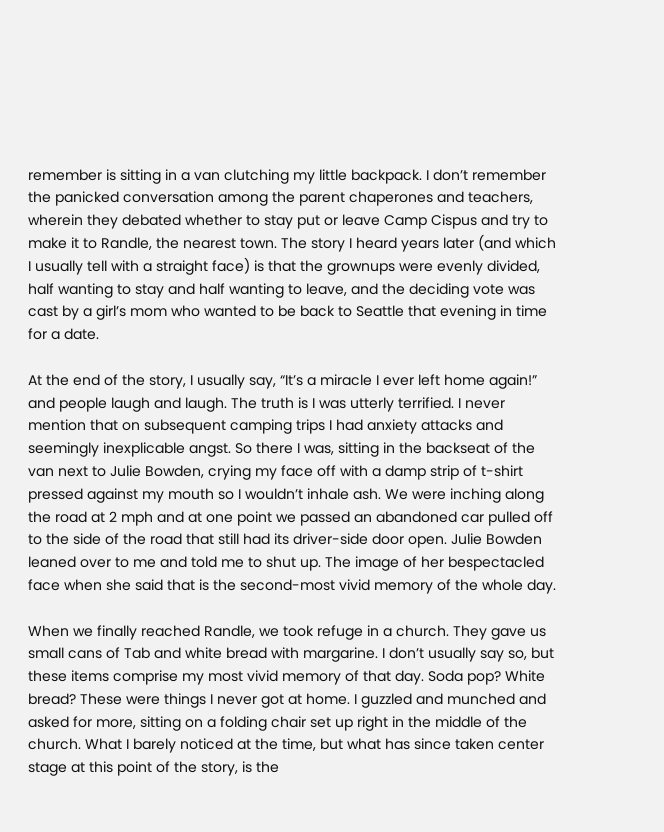remember is sitting in a van clutching my little backpack. I don’t remember the panicked conversation among the parent chaperones and teachers, wherein they debated whether to stay put or leave Camp Cispus and try to make it to Randle, the nearest town. The story I heard years later (and which I usually tell with a straight face) is that the grownups were evenly divided, half wanting to stay and half wanting to leave, and the deciding vote was cast by a girl’s mom who wanted to be back to Seattle that evening in time for a date.

At the end of the story, I usually say, “It’s a miracle I ever left home again!” and people laugh and laugh. The truth is I was utterly terrified. I never mention that on subsequent camping trips I had anxiety attacks and seemingly inexplicable angst. So there I was, sitting in the backseat of the van next to Julie Bowden, crying my face off with a damp strip of t-shirt pressed against my mouth so I wouldn’t inhale ash. We were inching along the road at 2 mph and at one point we passed an abandoned car pulled off to the side of the road that still had its driver-side door open. Julie Bowden leaned over to me and told me to shut up. The image of her bespectacled face when she said that is the second-most vivid memory of the whole day.

When we finally reached Randle, we took refuge in a church. They gave us small cans of Tab and white bread with margarine. I don’t usually say so, but these items comprise my most vivid memory of that day. Soda pop? White bread? These were things I never got at home. I guzzled and munched and asked for more, sitting on a folding chair set up right in the middle of the church. What I barely noticed at the time, but what has since taken center stage at this point of the story, is the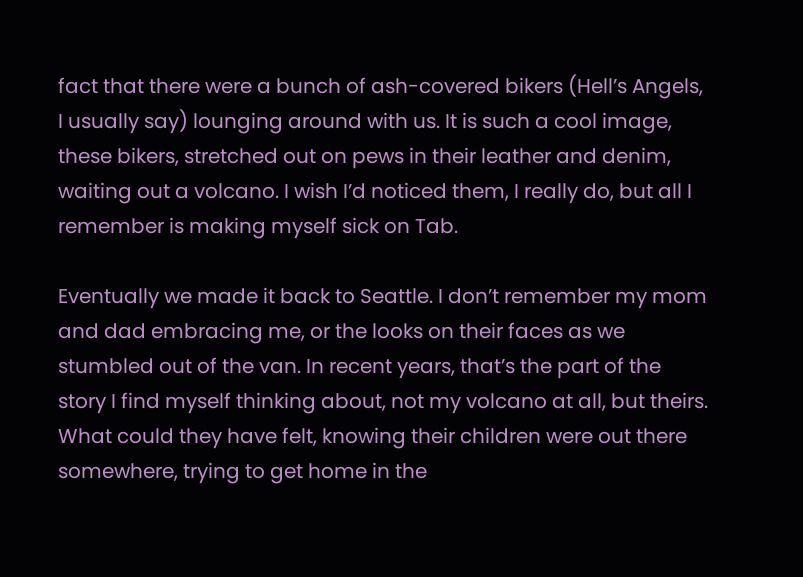fact that there were a bunch of ash-covered bikers (Hell’s Angels, I usually say) lounging around with us. It is such a cool image, these bikers, stretched out on pews in their leather and denim, waiting out a volcano. I wish I’d noticed them, I really do, but all I remember is making myself sick on Tab.

Eventually we made it back to Seattle. I don’t remember my mom and dad embracing me, or the looks on their faces as we stumbled out of the van. In recent years, that’s the part of the story I find myself thinking about, not my volcano at all, but theirs. What could they have felt, knowing their children were out there somewhere, trying to get home in the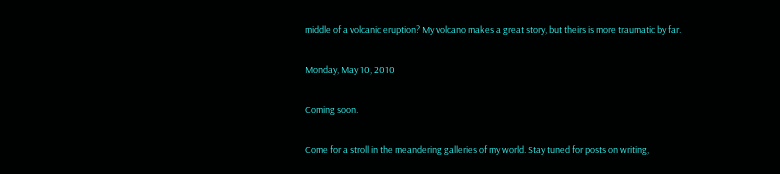middle of a volcanic eruption? My volcano makes a great story, but theirs is more traumatic by far.

Monday, May 10, 2010

Coming soon.

Come for a stroll in the meandering galleries of my world. Stay tuned for posts on writing,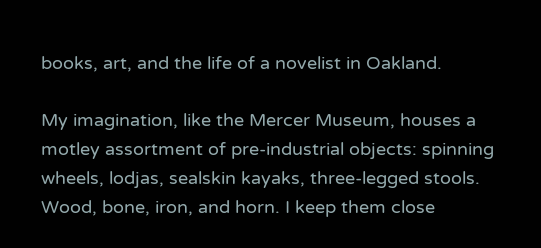books, art, and the life of a novelist in Oakland.

My imagination, like the Mercer Museum, houses a motley assortment of pre-industrial objects: spinning wheels, lodjas, sealskin kayaks, three-legged stools. Wood, bone, iron, and horn. I keep them close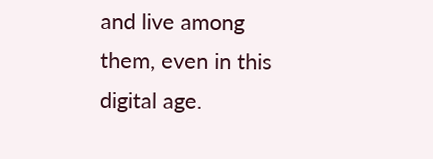and live among them, even in this digital age.